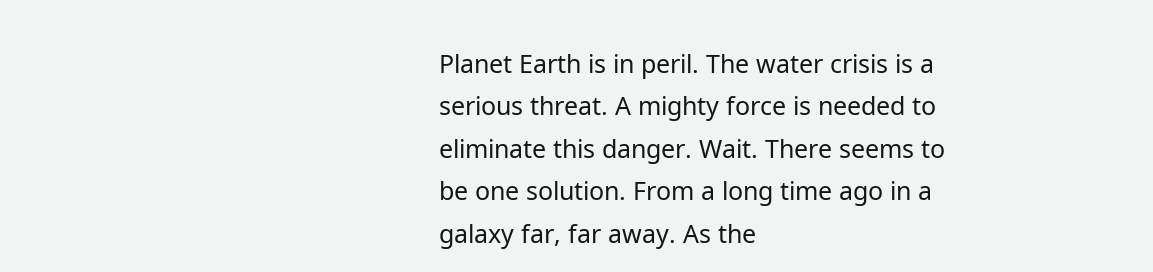Planet Earth is in peril. The water crisis is a serious threat. A mighty force is needed to eliminate this danger. Wait. There seems to be one solution. From a long time ago in a galaxy far, far away. As the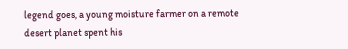legend goes, a young moisture farmer on a remote desert planet spent his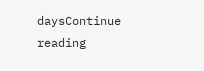daysContinue reading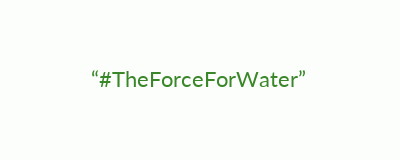“#TheForceForWater”